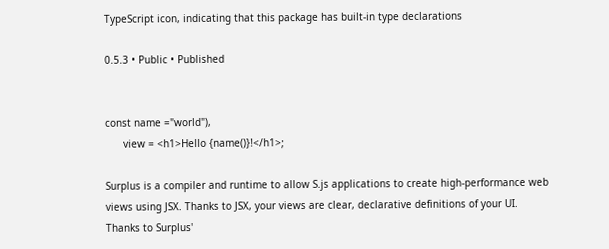TypeScript icon, indicating that this package has built-in type declarations

0.5.3 • Public • Published


const name ="world"),
      view = <h1>Hello {name()}!</h1>;

Surplus is a compiler and runtime to allow S.js applications to create high-performance web views using JSX. Thanks to JSX, your views are clear, declarative definitions of your UI. Thanks to Surplus'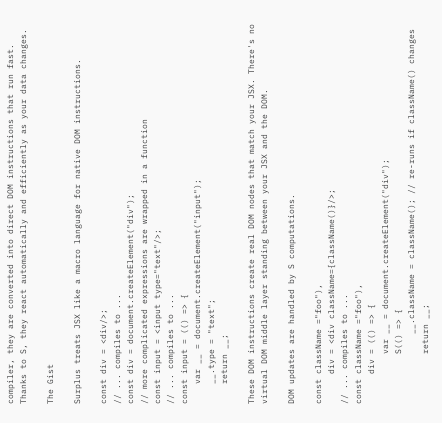compiler, they are converted into direct DOM instructions that run fast. Thanks to S, they react automatically and efficiently as your data changes.

The Gist

Surplus treats JSX like a macro language for native DOM instructions.

const div = <div/>;
// ... compiles to ...
const div = document.createElement("div");
// more complicated expressions are wrapped in a function
const input = <input type="text"/>;
// ... compiles to ...
const input = (() => {
    var __ = document.createElement("input");
    __.type = "text";
    return __;

These DOM instructions create real DOM nodes that match your JSX. There's no virtual DOM middle layer standing between your JSX and the DOM.

DOM updates are handled by S computations.

const className ="foo"),
      div = <div className={className()}/>;
// ... compiles to ...
const className ="foo"),
      div = (() => {
          var __ = document.createElement("div");
          S(() => {
              __.className = className(); // re-runs if className() changes
          return __;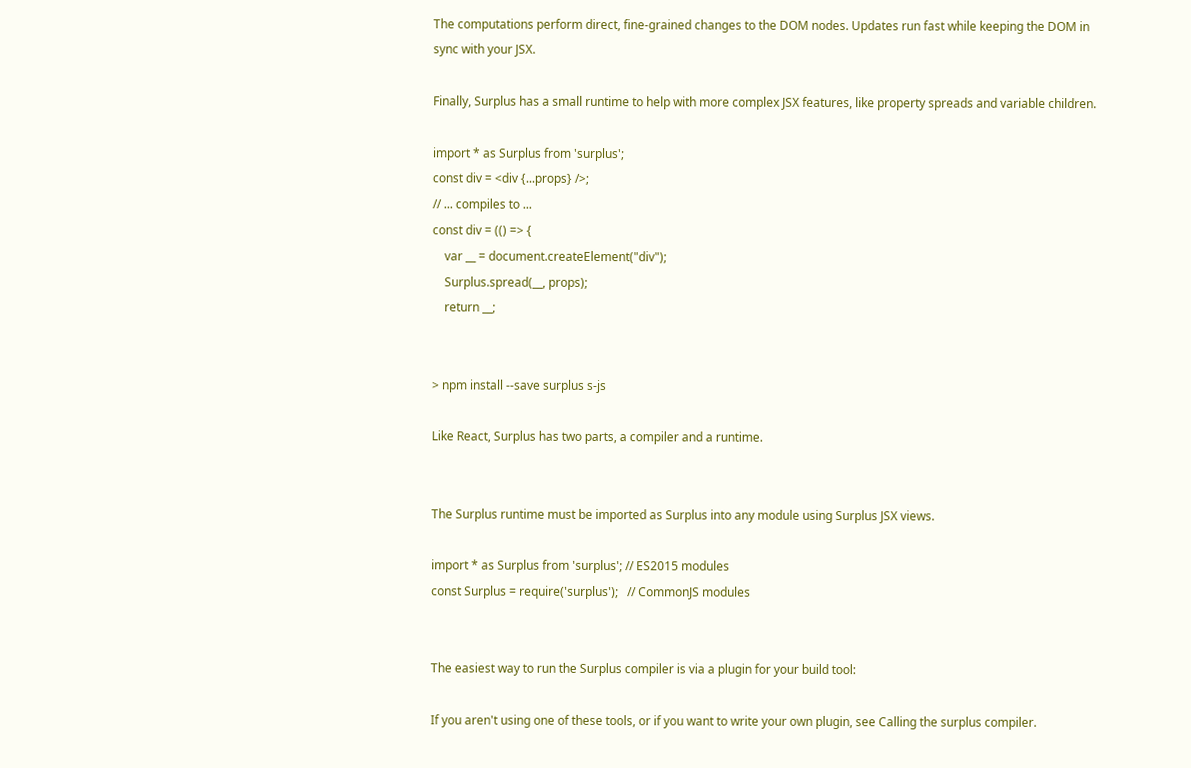The computations perform direct, fine-grained changes to the DOM nodes. Updates run fast while keeping the DOM in sync with your JSX.

Finally, Surplus has a small runtime to help with more complex JSX features, like property spreads and variable children.

import * as Surplus from 'surplus';
const div = <div {...props} />;
// ... compiles to ...
const div = (() => {
    var __ = document.createElement("div");
    Surplus.spread(__, props);
    return __;


> npm install --save surplus s-js

Like React, Surplus has two parts, a compiler and a runtime.


The Surplus runtime must be imported as Surplus into any module using Surplus JSX views.

import * as Surplus from 'surplus'; // ES2015 modules
const Surplus = require('surplus');   // CommonJS modules


The easiest way to run the Surplus compiler is via a plugin for your build tool:

If you aren't using one of these tools, or if you want to write your own plugin, see Calling the surplus compiler.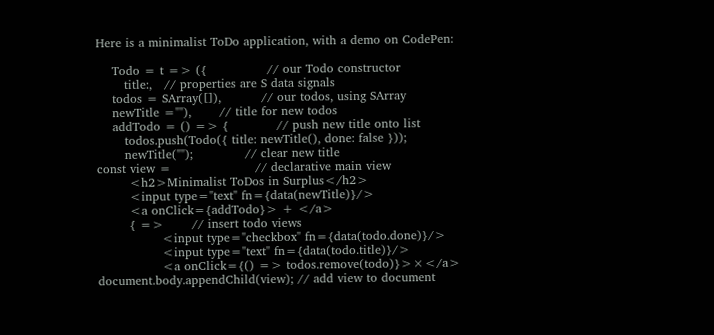Here is a minimalist ToDo application, with a demo on CodePen:

    Todo = t => ({               // our Todo constructor
       title:,   // properties are S data signals
    todos = SArray([]),          // our todos, using SArray
    newTitle =""),       // title for new todos
    addTodo = () => {            // push new title onto list
       todos.push(Todo({ title: newTitle(), done: false }));
       newTitle("");             // clear new title
const view =                     // declarative main view
        <h2>Minimalist ToDos in Surplus</h2>
        <input type="text" fn={data(newTitle)}/>
        <a onClick={addTodo}> + </a>
        { =>       // insert todo views
                <input type="checkbox" fn={data(todo.done)}/>
                <input type="text" fn={data(todo.title)}/>
                <a onClick={() => todos.remove(todo)}>×</a>
document.body.appendChild(view); // add view to document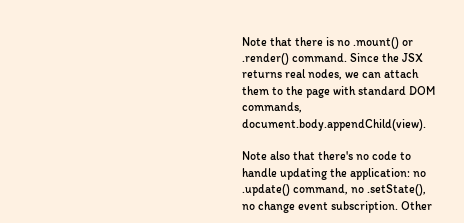Note that there is no .mount() or .render() command. Since the JSX returns real nodes, we can attach them to the page with standard DOM commands, document.body.appendChild(view).

Note also that there's no code to handle updating the application: no .update() command, no .setState(), no change event subscription. Other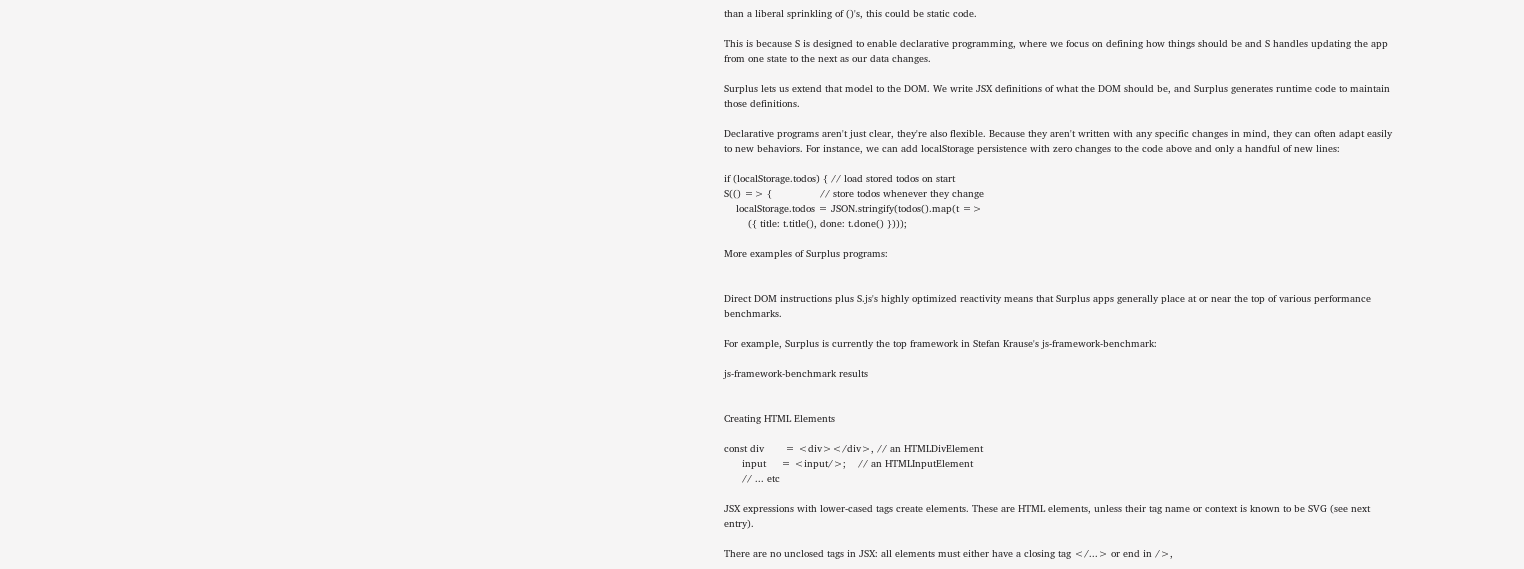than a liberal sprinkling of ()'s, this could be static code.

This is because S is designed to enable declarative programming, where we focus on defining how things should be and S handles updating the app from one state to the next as our data changes.

Surplus lets us extend that model to the DOM. We write JSX definitions of what the DOM should be, and Surplus generates runtime code to maintain those definitions.

Declarative programs aren't just clear, they're also flexible. Because they aren't written with any specific changes in mind, they can often adapt easily to new behaviors. For instance, we can add localStorage persistence with zero changes to the code above and only a handful of new lines:

if (localStorage.todos) { // load stored todos on start
S(() => {                // store todos whenever they change
    localStorage.todos = JSON.stringify(todos().map(t =>
        ({ title: t.title(), done: t.done() })));

More examples of Surplus programs:


Direct DOM instructions plus S.js's highly optimized reactivity means that Surplus apps generally place at or near the top of various performance benchmarks.

For example, Surplus is currently the top framework in Stefan Krause's js-framework-benchmark:

js-framework-benchmark results


Creating HTML Elements

const div       = <div></div>, // an HTMLDivElement
      input     = <input/>;    // an HTMLInputElement
      // ... etc

JSX expressions with lower-cased tags create elements. These are HTML elements, unless their tag name or context is known to be SVG (see next entry).

There are no unclosed tags in JSX: all elements must either have a closing tag </...> or end in />,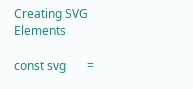Creating SVG Elements

const svg       =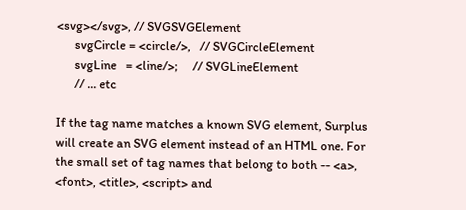<svg></svg>, // SVGSVGElement
      svgCircle = <circle/>,   // SVGCircleElement
      svgLine   = <line/>;     // SVGLineElement
      // ... etc

If the tag name matches a known SVG element, Surplus will create an SVG element instead of an HTML one. For the small set of tag names that belong to both -- <a>, <font>, <title>, <script> and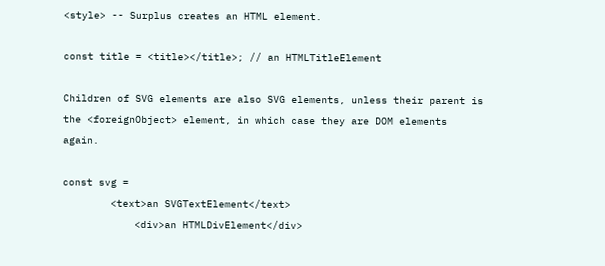<style> -- Surplus creates an HTML element.

const title = <title></title>; // an HTMLTitleElement

Children of SVG elements are also SVG elements, unless their parent is the <foreignObject> element, in which case they are DOM elements again.

const svg =
        <text>an SVGTextElement</text>
            <div>an HTMLDivElement</div>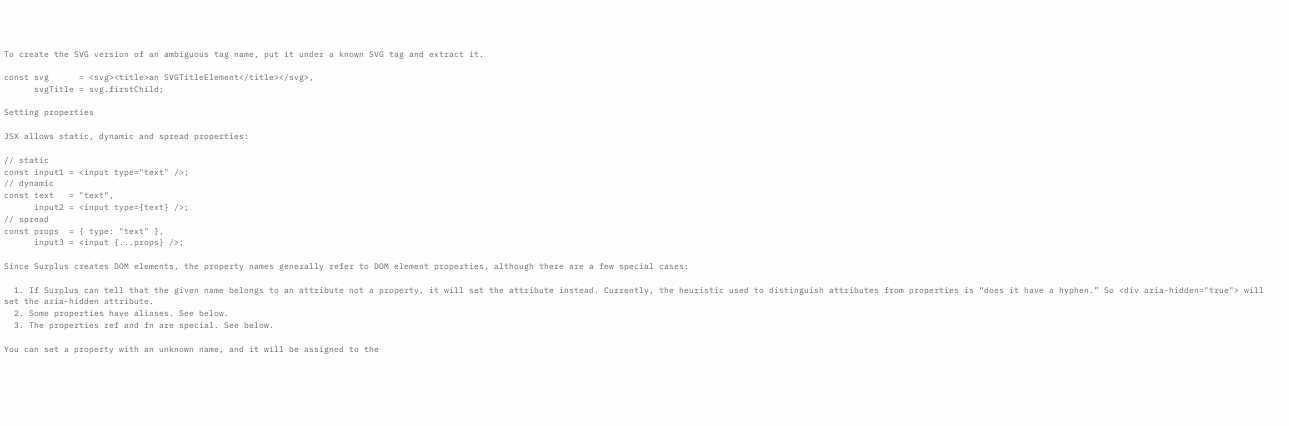To create the SVG version of an ambiguous tag name, put it under a known SVG tag and extract it.

const svg      = <svg><title>an SVGTitleElement</title></svg>,
      svgTitle = svg.firstChild;

Setting properties

JSX allows static, dynamic and spread properties:

// static
const input1 = <input type="text" />;
// dynamic
const text   = "text",
      input2 = <input type={text} />;
// spread
const props  = { type: "text" },
      input3 = <input {...props} />;

Since Surplus creates DOM elements, the property names generally refer to DOM element properties, although there are a few special cases:

  1. If Surplus can tell that the given name belongs to an attribute not a property, it will set the attribute instead. Currently, the heuristic used to distinguish attributes from properties is “does it have a hyphen.” So <div aria-hidden="true"> will set the aria-hidden attribute.
  2. Some properties have aliases. See below.
  3. The properties ref and fn are special. See below.

You can set a property with an unknown name, and it will be assigned to the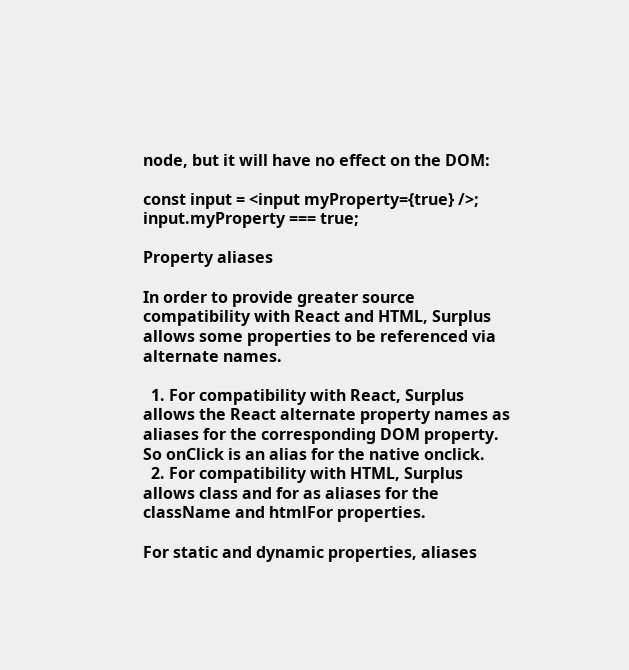node, but it will have no effect on the DOM:

const input = <input myProperty={true} />;
input.myProperty === true;

Property aliases

In order to provide greater source compatibility with React and HTML, Surplus allows some properties to be referenced via alternate names.

  1. For compatibility with React, Surplus allows the React alternate property names as aliases for the corresponding DOM property. So onClick is an alias for the native onclick.
  2. For compatibility with HTML, Surplus allows class and for as aliases for the className and htmlFor properties.

For static and dynamic properties, aliases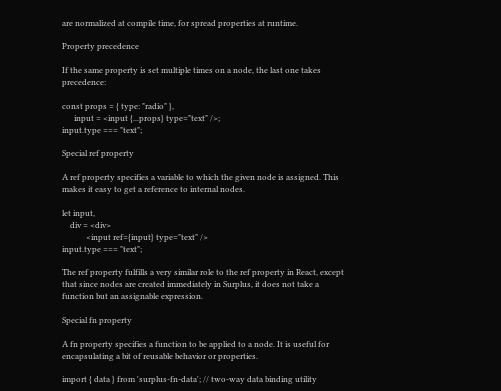are normalized at compile time, for spread properties at runtime.

Property precedence

If the same property is set multiple times on a node, the last one takes precedence:

const props = { type: "radio" },
      input = <input {...props} type="text" />;
input.type === "text";

Special ref property

A ref property specifies a variable to which the given node is assigned. This makes it easy to get a reference to internal nodes.

let input,
    div = <div>
            <input ref={input} type="text" />
input.type === "text";

The ref property fulfills a very similar role to the ref property in React, except that since nodes are created immediately in Surplus, it does not take a function but an assignable expression.

Special fn property

A fn property specifies a function to be applied to a node. It is useful for encapsulating a bit of reusable behavior or properties.

import { data } from 'surplus-fn-data'; // two-way data binding utility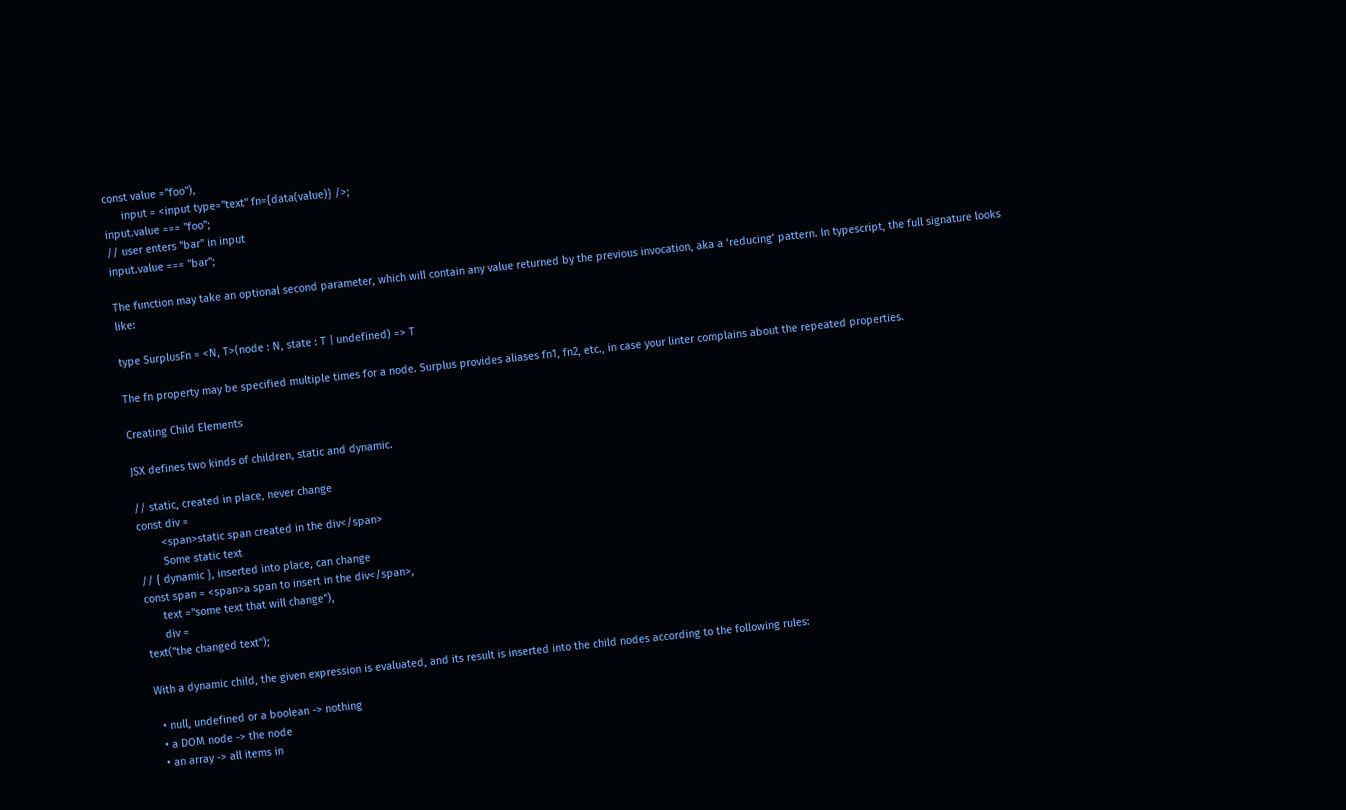const value ="foo"),
      input = <input type="text" fn={data(value)} />;
input.value === "foo";
// user enters "bar" in input
input.value === "bar";

The function may take an optional second parameter, which will contain any value returned by the previous invocation, aka a ‘reducing’ pattern. In typescript, the full signature looks like:

type SurplusFn = <N, T>(node : N, state : T | undefined) => T

The fn property may be specified multiple times for a node. Surplus provides aliases fn1, fn2, etc., in case your linter complains about the repeated properties.

Creating Child Elements

JSX defines two kinds of children, static and dynamic.

// static, created in place, never change
const div =
        <span>static span created in the div</span>
        Some static text
// { dynamic }, inserted into place, can change
const span = <span>a span to insert in the div</span>,
      text ="some text that will change"),
      div =
text("the changed text");

With a dynamic child, the given expression is evaluated, and its result is inserted into the child nodes according to the following rules:

  • null, undefined or a boolean -> nothing
  • a DOM node -> the node
  • an array -> all items in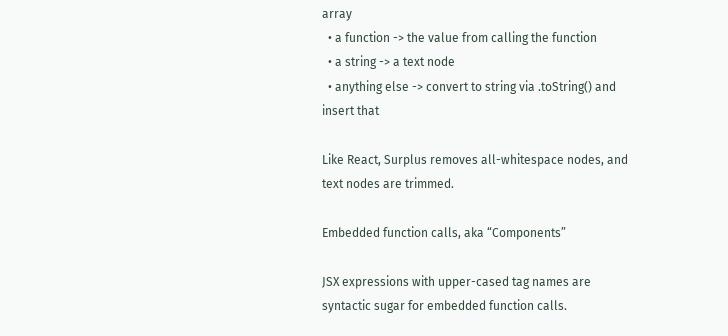array
  • a function -> the value from calling the function
  • a string -> a text node
  • anything else -> convert to string via .toString() and insert that

Like React, Surplus removes all-whitespace nodes, and text nodes are trimmed.

Embedded function calls, aka “Components”

JSX expressions with upper-cased tag names are syntactic sugar for embedded function calls.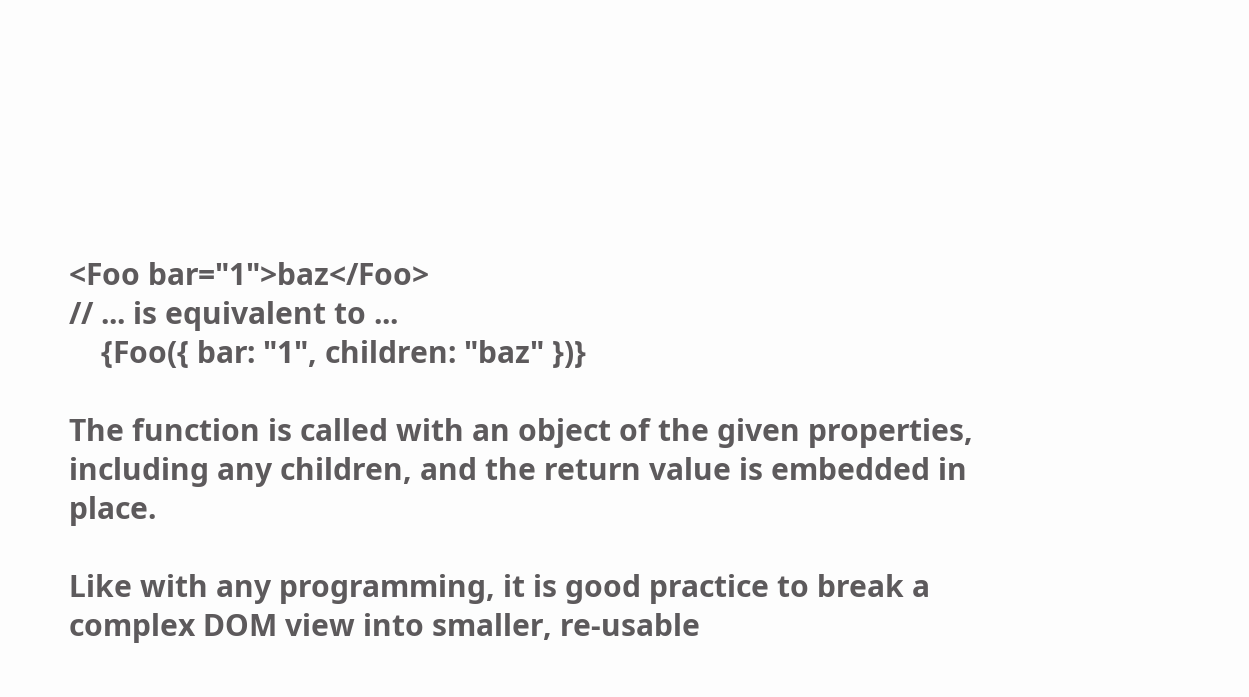<Foo bar="1">baz</Foo>
// ... is equivalent to ...
    {Foo({ bar: "1", children: "baz" })}

The function is called with an object of the given properties, including any children, and the return value is embedded in place.

Like with any programming, it is good practice to break a complex DOM view into smaller, re-usable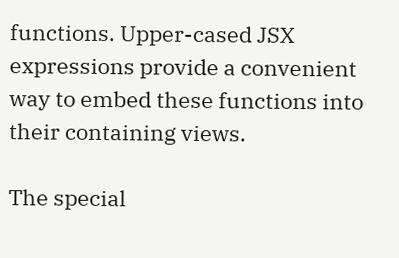functions. Upper-cased JSX expressions provide a convenient way to embed these functions into their containing views.

The special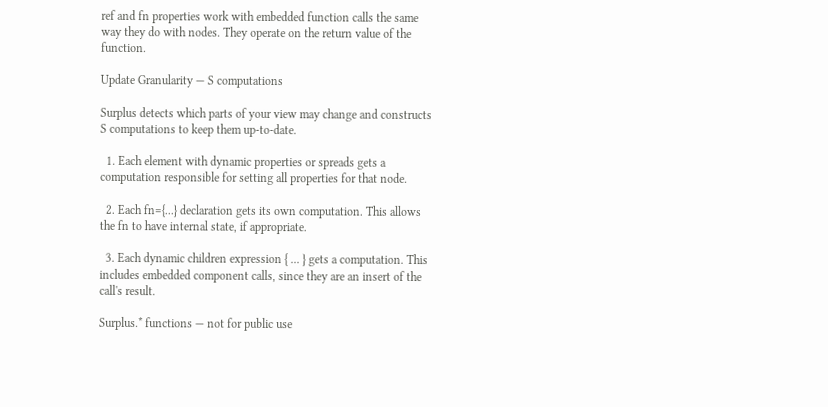ref and fn properties work with embedded function calls the same way they do with nodes. They operate on the return value of the function.

Update Granularity — S computations

Surplus detects which parts of your view may change and constructs S computations to keep them up-to-date.

  1. Each element with dynamic properties or spreads gets a computation responsible for setting all properties for that node.

  2. Each fn={...} declaration gets its own computation. This allows the fn to have internal state, if appropriate.

  3. Each dynamic children expression { ... } gets a computation. This includes embedded component calls, since they are an insert of the call's result.

Surplus.* functions — not for public use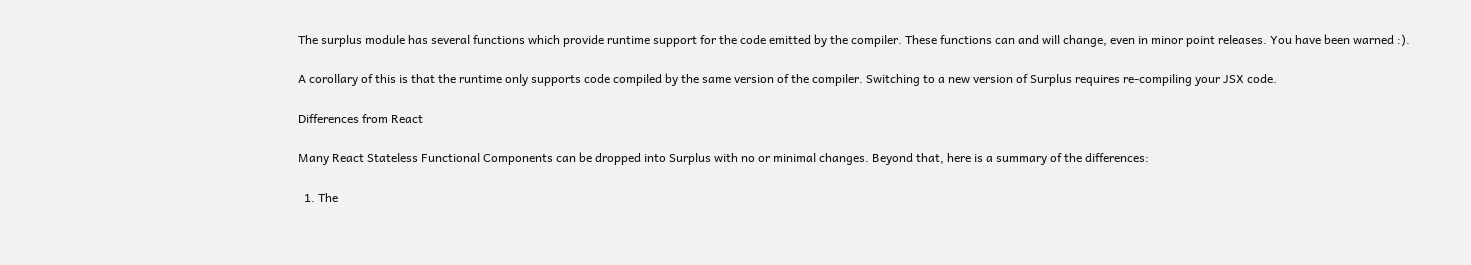The surplus module has several functions which provide runtime support for the code emitted by the compiler. These functions can and will change, even in minor point releases. You have been warned :).

A corollary of this is that the runtime only supports code compiled by the same version of the compiler. Switching to a new version of Surplus requires re-compiling your JSX code.

Differences from React

Many React Stateless Functional Components can be dropped into Surplus with no or minimal changes. Beyond that, here is a summary of the differences:

  1. The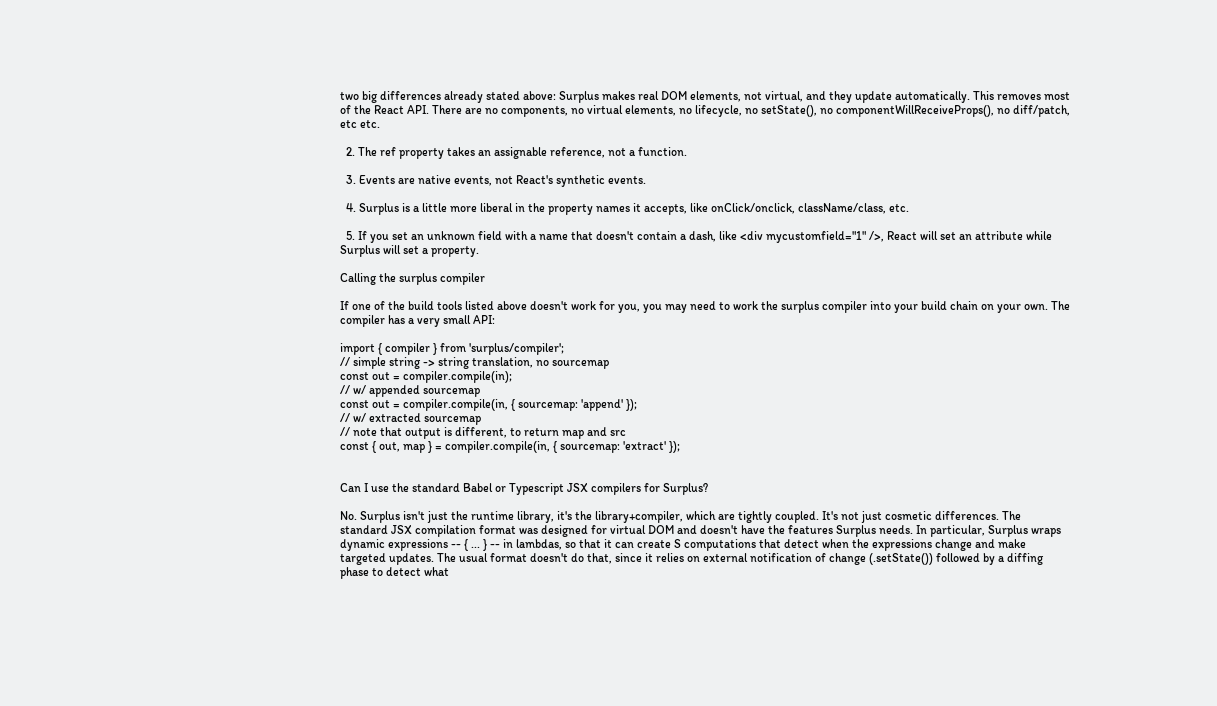two big differences already stated above: Surplus makes real DOM elements, not virtual, and they update automatically. This removes most of the React API. There are no components, no virtual elements, no lifecycle, no setState(), no componentWillReceiveProps(), no diff/patch, etc etc.

  2. The ref property takes an assignable reference, not a function.

  3. Events are native events, not React's synthetic events.

  4. Surplus is a little more liberal in the property names it accepts, like onClick/onclick, className/class, etc.

  5. If you set an unknown field with a name that doesn't contain a dash, like <div mycustomfield="1" />, React will set an attribute while Surplus will set a property.

Calling the surplus compiler

If one of the build tools listed above doesn't work for you, you may need to work the surplus compiler into your build chain on your own. The compiler has a very small API:

import { compiler } from 'surplus/compiler';
// simple string -> string translation, no sourcemap
const out = compiler.compile(in);
// w/ appended sourcemap
const out = compiler.compile(in, { sourcemap: 'append' });
// w/ extracted sourcemap
// note that output is different, to return map and src
const { out, map } = compiler.compile(in, { sourcemap: 'extract' });


Can I use the standard Babel or Typescript JSX compilers for Surplus?

No. Surplus isn't just the runtime library, it's the library+compiler, which are tightly coupled. It's not just cosmetic differences. The standard JSX compilation format was designed for virtual DOM and doesn't have the features Surplus needs. In particular, Surplus wraps dynamic expressions -- { ... } -- in lambdas, so that it can create S computations that detect when the expressions change and make targeted updates. The usual format doesn't do that, since it relies on external notification of change (.setState()) followed by a diffing phase to detect what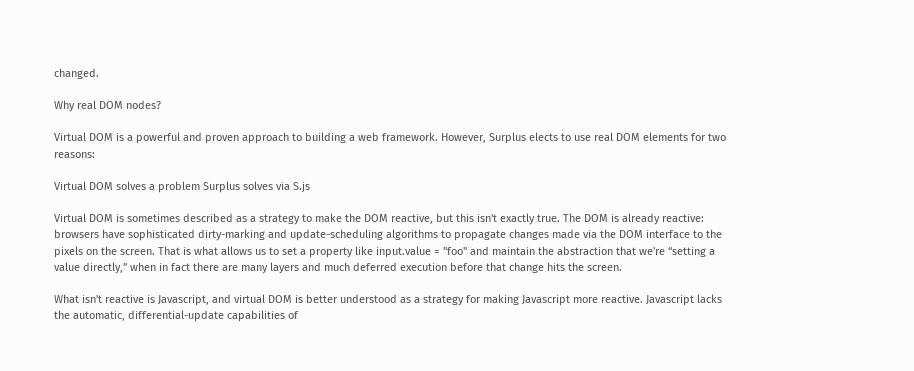changed.

Why real DOM nodes?

Virtual DOM is a powerful and proven approach to building a web framework. However, Surplus elects to use real DOM elements for two reasons:

Virtual DOM solves a problem Surplus solves via S.js

Virtual DOM is sometimes described as a strategy to make the DOM reactive, but this isn't exactly true. The DOM is already reactive: browsers have sophisticated dirty-marking and update-scheduling algorithms to propagate changes made via the DOM interface to the pixels on the screen. That is what allows us to set a property like input.value = "foo" and maintain the abstraction that we're “setting a value directly,” when in fact there are many layers and much deferred execution before that change hits the screen.

What isn't reactive is Javascript, and virtual DOM is better understood as a strategy for making Javascript more reactive. Javascript lacks the automatic, differential-update capabilities of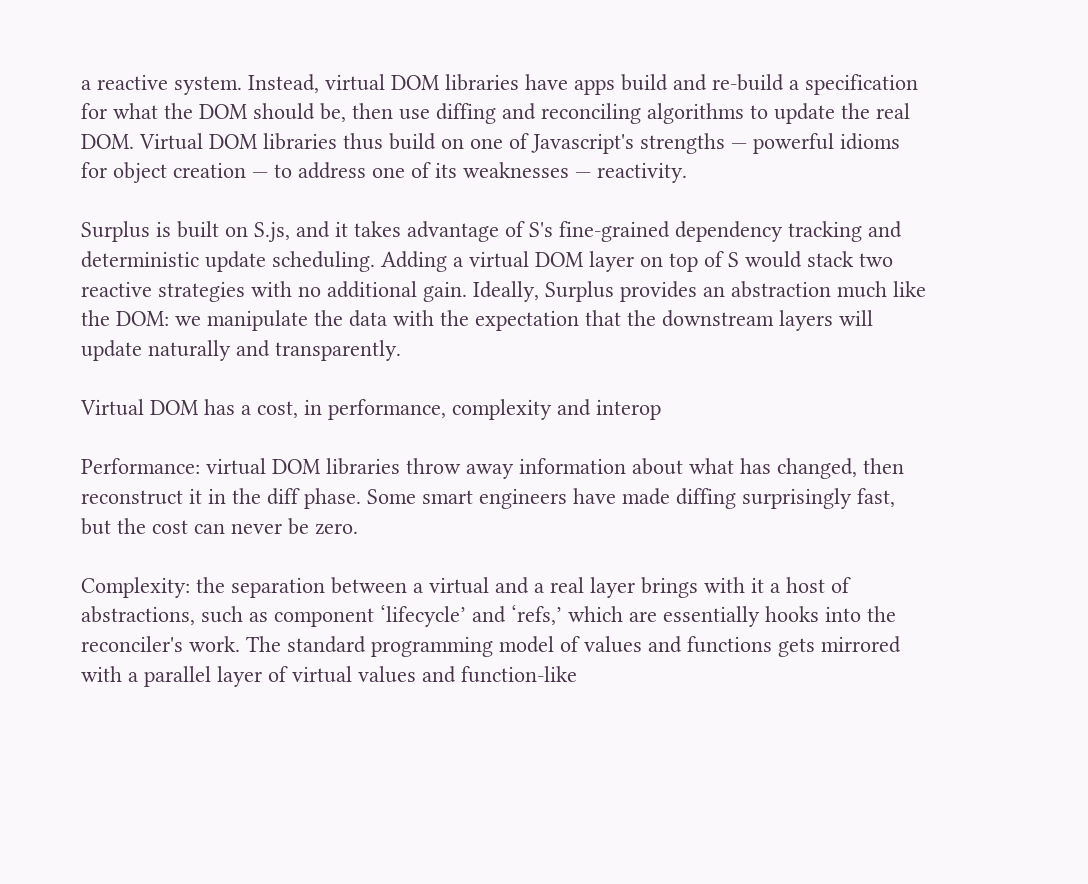a reactive system. Instead, virtual DOM libraries have apps build and re-build a specification for what the DOM should be, then use diffing and reconciling algorithms to update the real DOM. Virtual DOM libraries thus build on one of Javascript's strengths — powerful idioms for object creation — to address one of its weaknesses — reactivity.

Surplus is built on S.js, and it takes advantage of S's fine-grained dependency tracking and deterministic update scheduling. Adding a virtual DOM layer on top of S would stack two reactive strategies with no additional gain. Ideally, Surplus provides an abstraction much like the DOM: we manipulate the data with the expectation that the downstream layers will update naturally and transparently.

Virtual DOM has a cost, in performance, complexity and interop

Performance: virtual DOM libraries throw away information about what has changed, then reconstruct it in the diff phase. Some smart engineers have made diffing surprisingly fast, but the cost can never be zero.

Complexity: the separation between a virtual and a real layer brings with it a host of abstractions, such as component ‘lifecycle’ and ‘refs,’ which are essentially hooks into the reconciler's work. The standard programming model of values and functions gets mirrored with a parallel layer of virtual values and function-like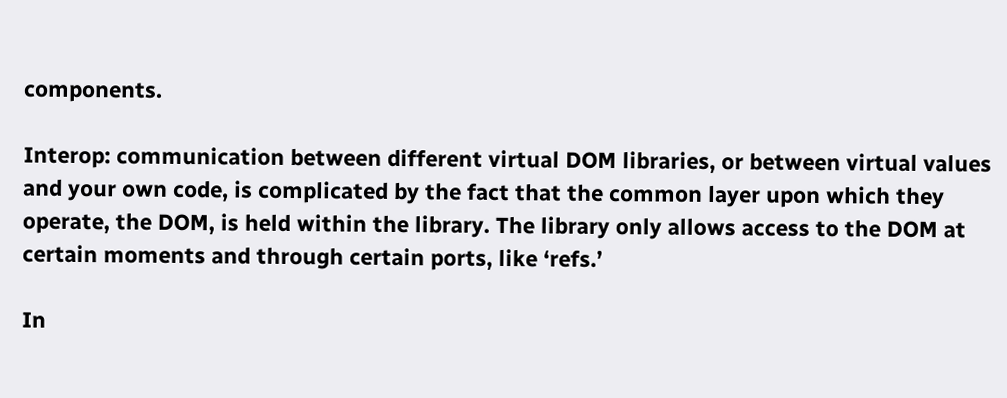components.

Interop: communication between different virtual DOM libraries, or between virtual values and your own code, is complicated by the fact that the common layer upon which they operate, the DOM, is held within the library. The library only allows access to the DOM at certain moments and through certain ports, like ‘refs.’

In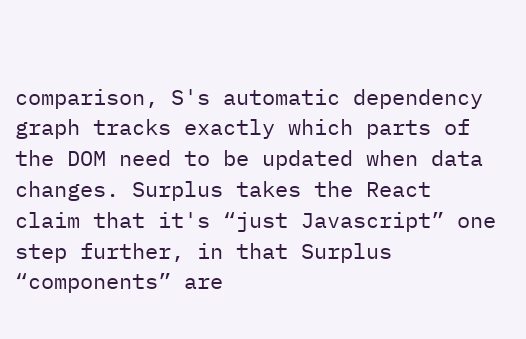comparison, S's automatic dependency graph tracks exactly which parts of the DOM need to be updated when data changes. Surplus takes the React claim that it's “just Javascript” one step further, in that Surplus “components” are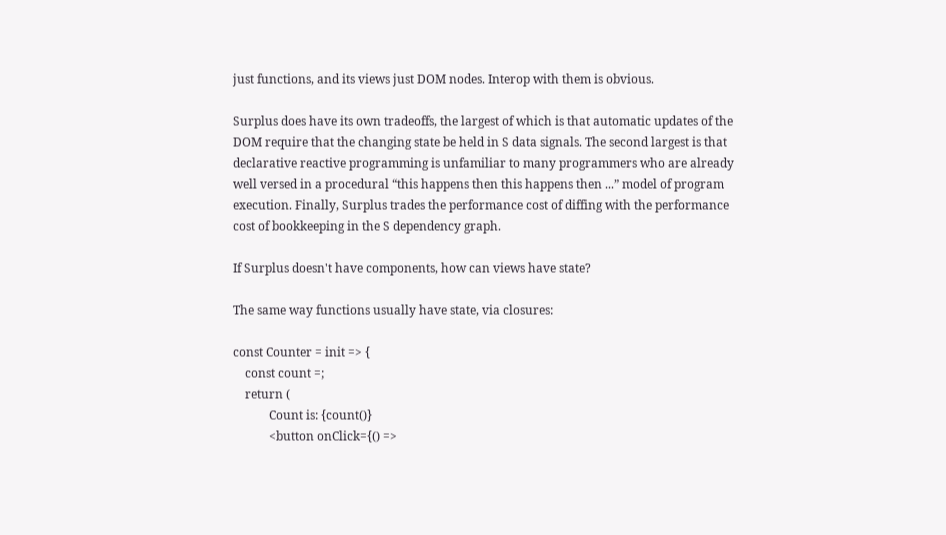just functions, and its views just DOM nodes. Interop with them is obvious.

Surplus does have its own tradeoffs, the largest of which is that automatic updates of the DOM require that the changing state be held in S data signals. The second largest is that declarative reactive programming is unfamiliar to many programmers who are already well versed in a procedural “this happens then this happens then ...” model of program execution. Finally, Surplus trades the performance cost of diffing with the performance cost of bookkeeping in the S dependency graph.

If Surplus doesn't have components, how can views have state?

The same way functions usually have state, via closures:

const Counter = init => {
    const count =;
    return (
            Count is: {count()}
            <button onClick={() =>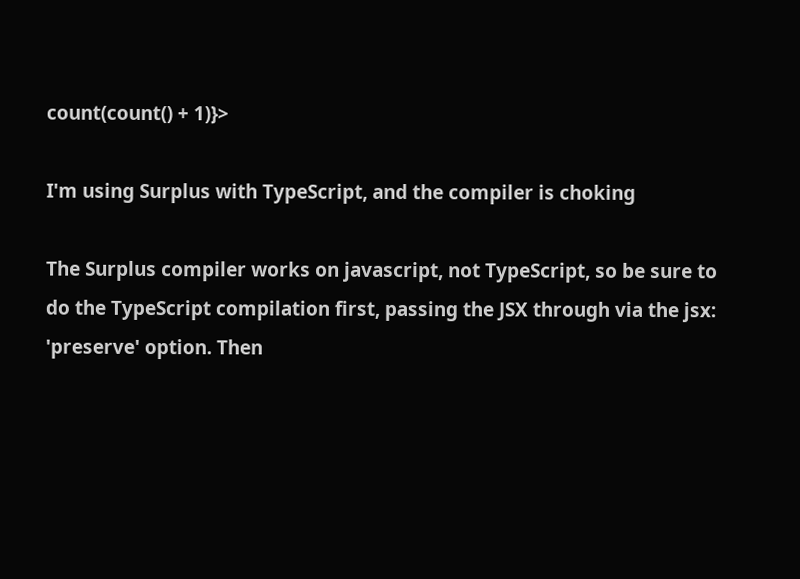count(count() + 1)}>

I'm using Surplus with TypeScript, and the compiler is choking

The Surplus compiler works on javascript, not TypeScript, so be sure to do the TypeScript compilation first, passing the JSX through via the jsx: 'preserve' option. Then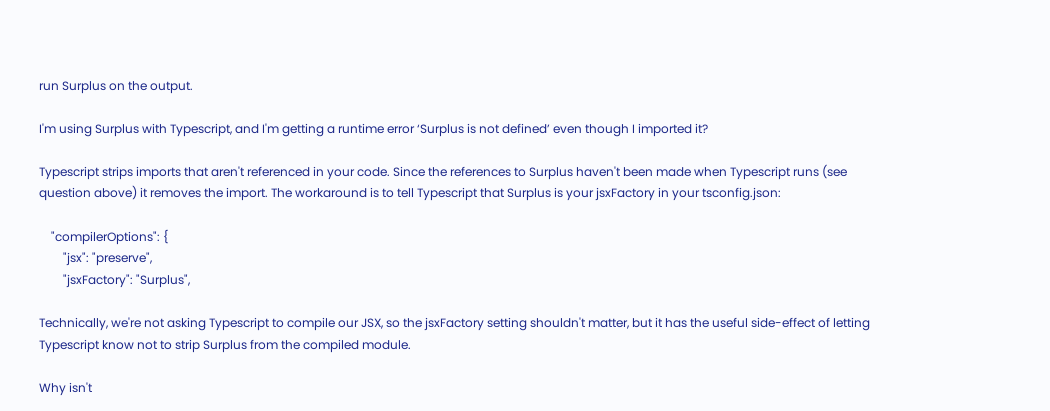run Surplus on the output.

I'm using Surplus with Typescript, and I'm getting a runtime error ‘Surplus is not defined’ even though I imported it?

Typescript strips imports that aren't referenced in your code. Since the references to Surplus haven't been made when Typescript runs (see question above) it removes the import. The workaround is to tell Typescript that Surplus is your jsxFactory in your tsconfig.json:

    "compilerOptions": {
        "jsx": "preserve",
        "jsxFactory": "Surplus",

Technically, we're not asking Typescript to compile our JSX, so the jsxFactory setting shouldn't matter, but it has the useful side-effect of letting Typescript know not to strip Surplus from the compiled module.

Why isn't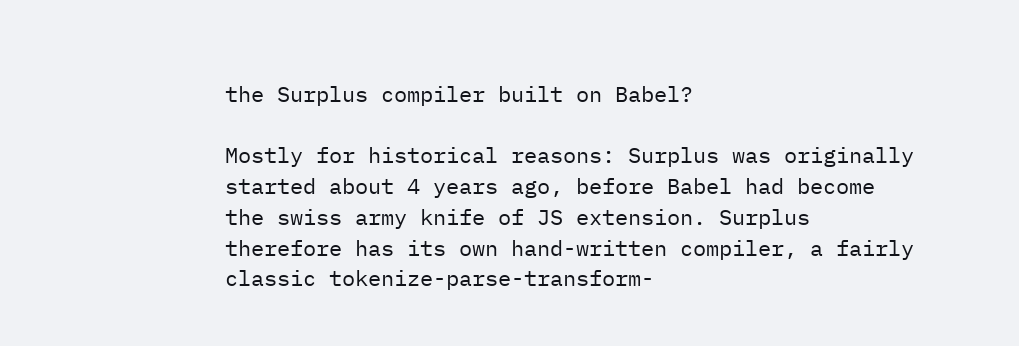the Surplus compiler built on Babel?

Mostly for historical reasons: Surplus was originally started about 4 years ago, before Babel had become the swiss army knife of JS extension. Surplus therefore has its own hand-written compiler, a fairly classic tokenize-parse-transform-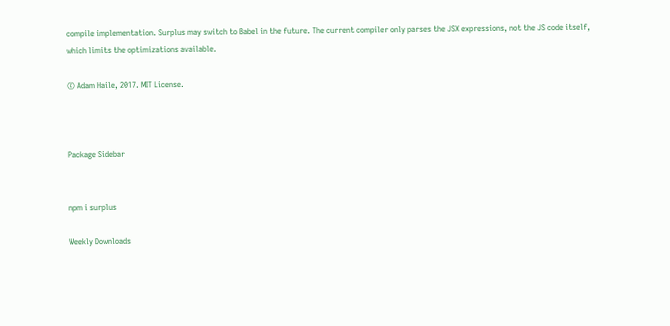compile implementation. Surplus may switch to Babel in the future. The current compiler only parses the JSX expressions, not the JS code itself, which limits the optimizations available.

© Adam Haile, 2017. MIT License.



Package Sidebar


npm i surplus

Weekly Downloads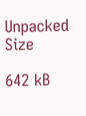Unpacked Size

642 kB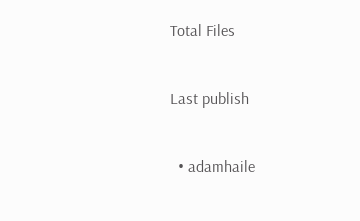Total Files


Last publish


  • adamhaile